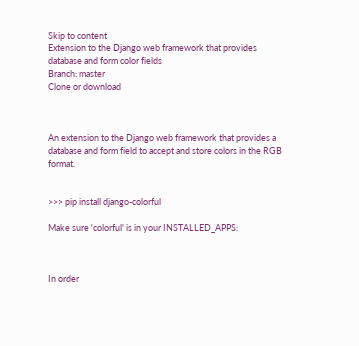Skip to content
Extension to the Django web framework that provides database and form color fields
Branch: master
Clone or download



An extension to the Django web framework that provides a database and form field to accept and store colors in the RGB format.


>>> pip install django-colorful

Make sure 'colorful' is in your INSTALLED_APPS:



In order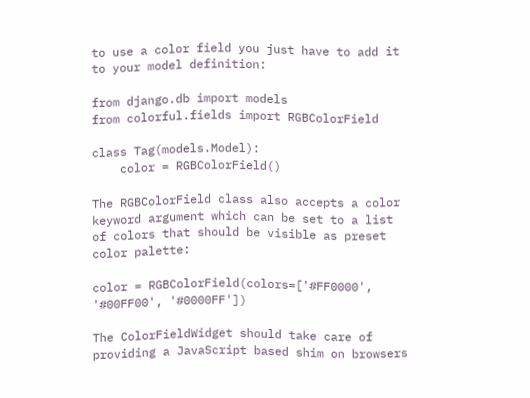to use a color field you just have to add it to your model definition:

from django.db import models
from colorful.fields import RGBColorField

class Tag(models.Model):
    color = RGBColorField()

The RGBColorField class also accepts a color keyword argument which can be set to a list of colors that should be visible as preset color palette:

color = RGBColorField(colors=['#FF0000', '#00FF00', '#0000FF'])

The ColorFieldWidget should take care of providing a JavaScript based shim on browsers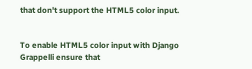that don't support the HTML5 color input.


To enable HTML5 color input with Django Grappelli ensure that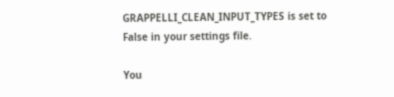GRAPPELLI_CLEAN_INPUT_TYPES is set to False in your settings file.

You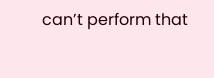can’t perform that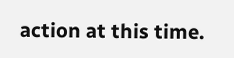action at this time.